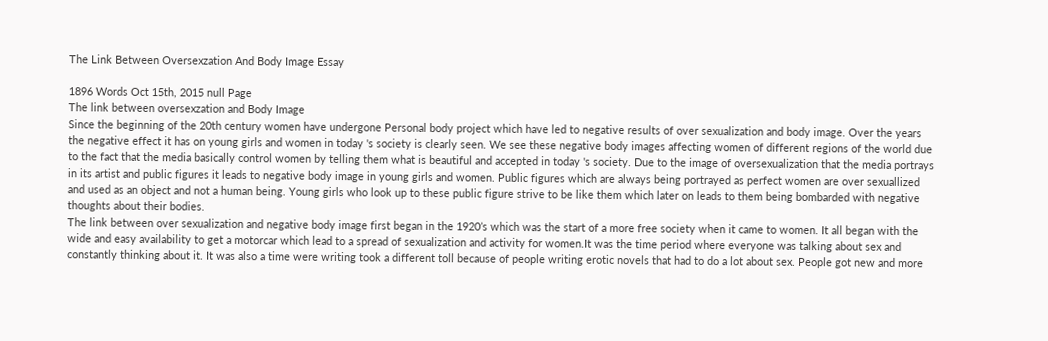The Link Between Oversexzation And Body Image Essay

1896 Words Oct 15th, 2015 null Page
The link between oversexzation and Body Image
Since the beginning of the 20th century women have undergone Personal body project which have led to negative results of over sexualization and body image. Over the years the negative effect it has on young girls and women in today 's society is clearly seen. We see these negative body images affecting women of different regions of the world due to the fact that the media basically control women by telling them what is beautiful and accepted in today 's society. Due to the image of oversexualization that the media portrays in its artist and public figures it leads to negative body image in young girls and women. Public figures which are always being portrayed as perfect women are over sexuallized and used as an object and not a human being. Young girls who look up to these public figure strive to be like them which later on leads to them being bombarded with negative thoughts about their bodies.
The link between over sexualization and negative body image first began in the 1920’s which was the start of a more free society when it came to women. It all began with the wide and easy availability to get a motorcar which lead to a spread of sexualization and activity for women.It was the time period where everyone was talking about sex and constantly thinking about it. It was also a time were writing took a different toll because of people writing erotic novels that had to do a lot about sex. People got new and more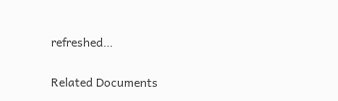refreshed…

Related Documents